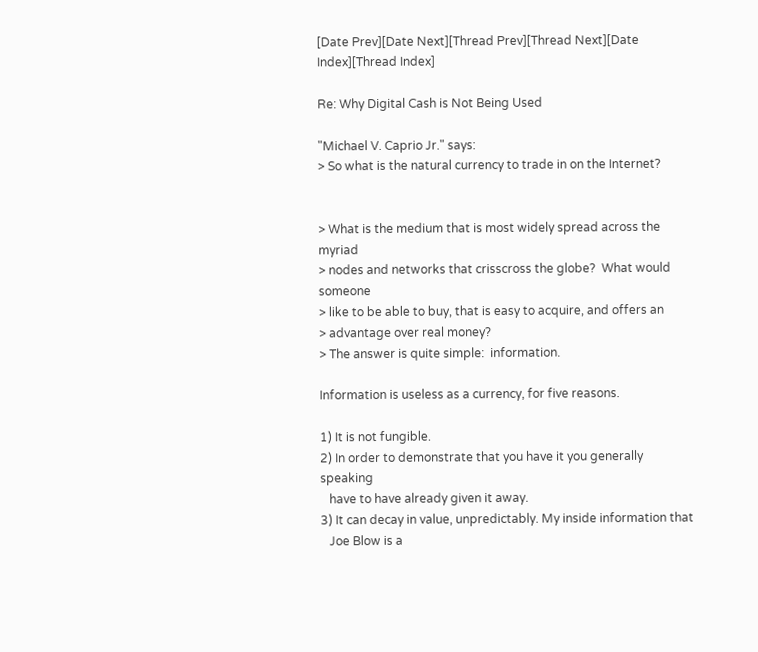[Date Prev][Date Next][Thread Prev][Thread Next][Date Index][Thread Index]

Re: Why Digital Cash is Not Being Used

"Michael V. Caprio Jr." says:
> So what is the natural currency to trade in on the Internet?


> What is the medium that is most widely spread across the myriad
> nodes and networks that crisscross the globe?  What would someone
> like to be able to buy, that is easy to acquire, and offers an
> advantage over real money?
> The answer is quite simple:  information.

Information is useless as a currency, for five reasons.

1) It is not fungible.
2) In order to demonstrate that you have it you generally speaking
   have to have already given it away.
3) It can decay in value, unpredictably. My inside information that
   Joe Blow is a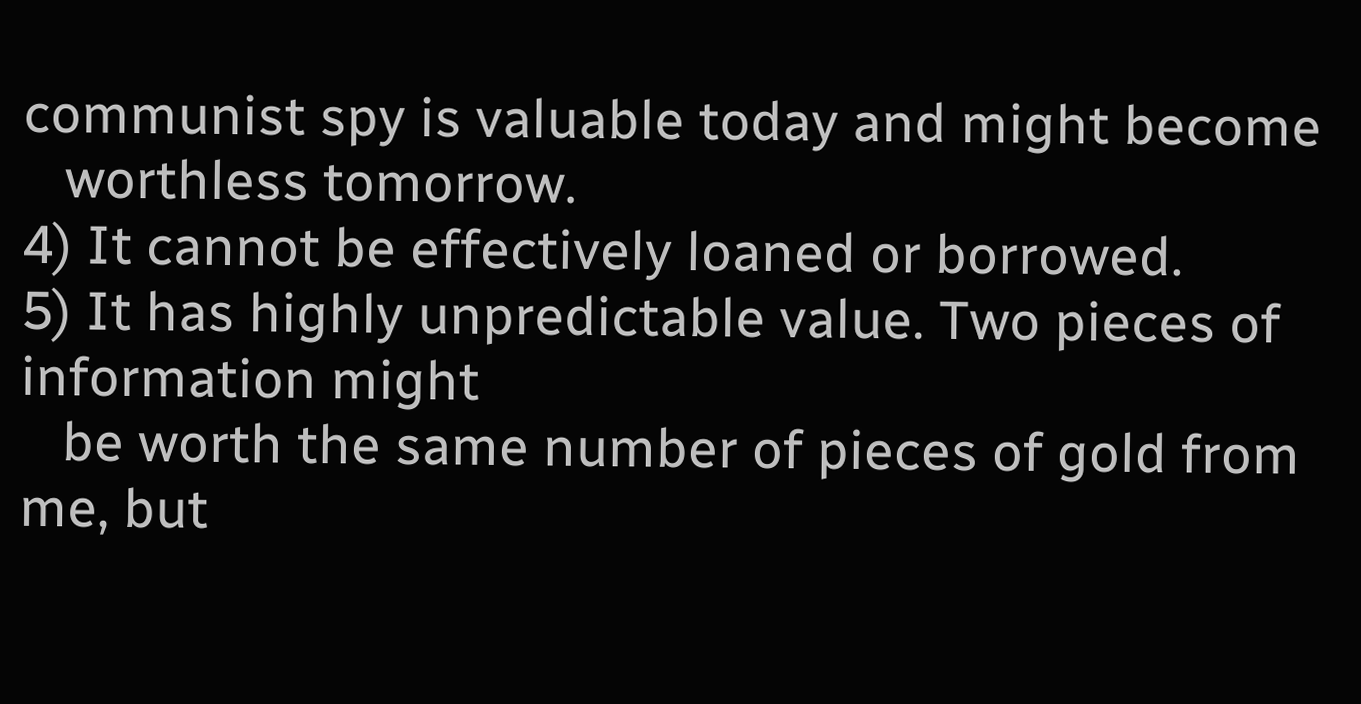communist spy is valuable today and might become
   worthless tomorrow.
4) It cannot be effectively loaned or borrowed.
5) It has highly unpredictable value. Two pieces of information might
   be worth the same number of pieces of gold from me, but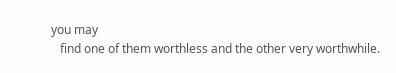you may
   find one of them worthless and the other very worthwhile.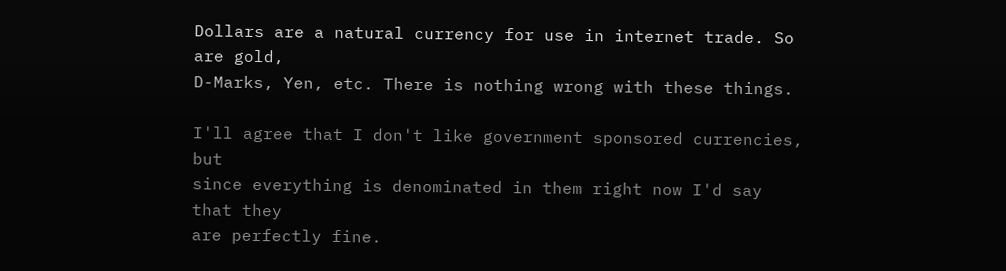Dollars are a natural currency for use in internet trade. So are gold,
D-Marks, Yen, etc. There is nothing wrong with these things.

I'll agree that I don't like government sponsored currencies, but
since everything is denominated in them right now I'd say that they
are perfectly fine.